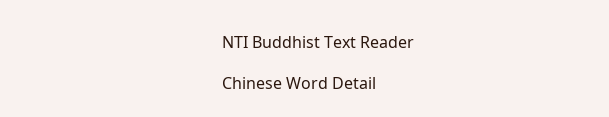NTI Buddhist Text Reader

Chinese Word Detail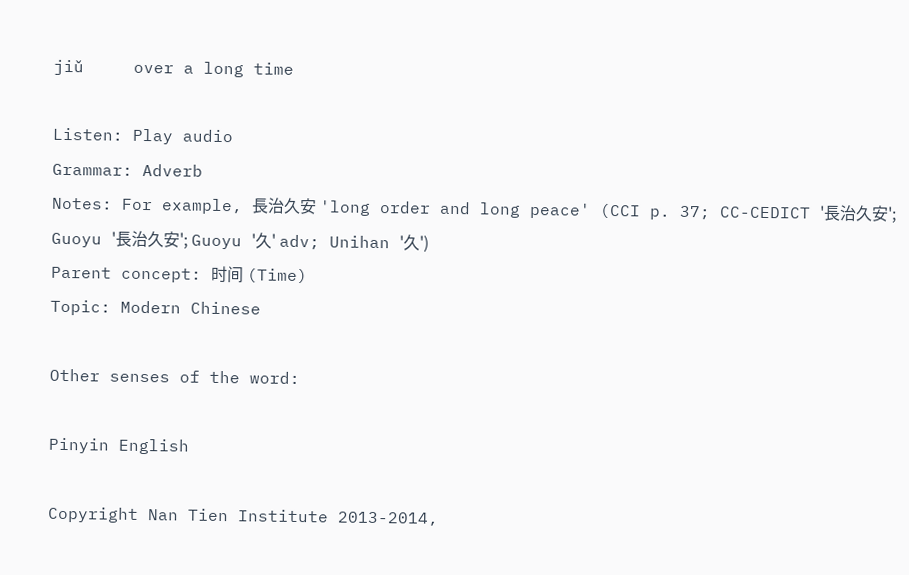jiǔ     over a long time

Listen: Play audio
Grammar: Adverb
Notes: For example, 長治久安 'long order and long peace' (CCI p. 37; CC-CEDICT '長治久安'; Guoyu '長治久安'; Guoyu '久' adv; Unihan '久')
Parent concept: 时间 (Time)
Topic: Modern Chinese

Other senses of the word:

Pinyin English

Copyright Nan Tien Institute 2013-2014,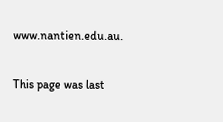www.nantien.edu.au.

This page was last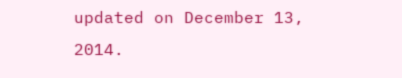updated on December 13, 2014.